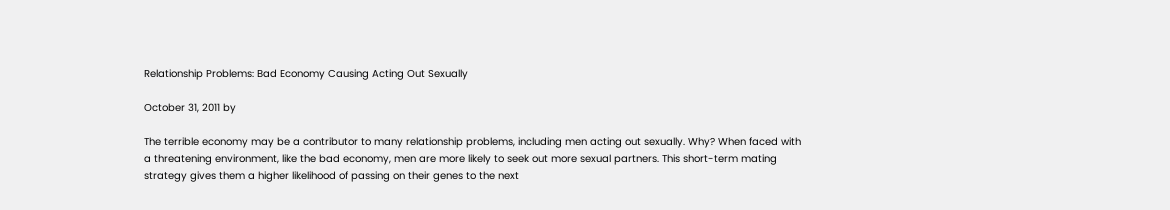Relationship Problems: Bad Economy Causing Acting Out Sexually

October 31, 2011 by

The terrible economy may be a contributor to many relationship problems, including men acting out sexually. Why? When faced with a threatening environment, like the bad economy, men are more likely to seek out more sexual partners. This short-term mating strategy gives them a higher likelihood of passing on their genes to the next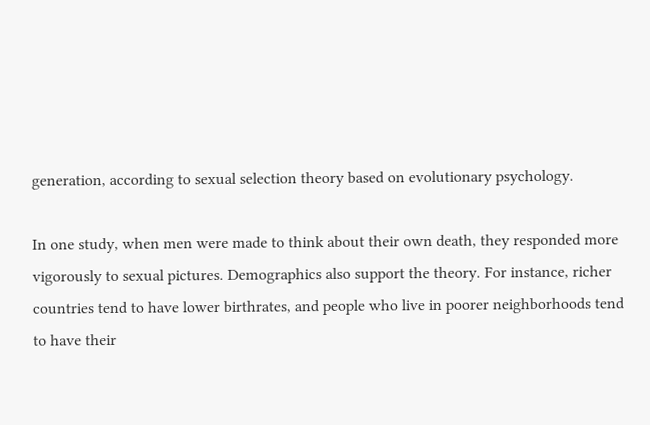generation, according to sexual selection theory based on evolutionary psychology.

In one study, when men were made to think about their own death, they responded more vigorously to sexual pictures. Demographics also support the theory. For instance, richer countries tend to have lower birthrates, and people who live in poorer neighborhoods tend to have their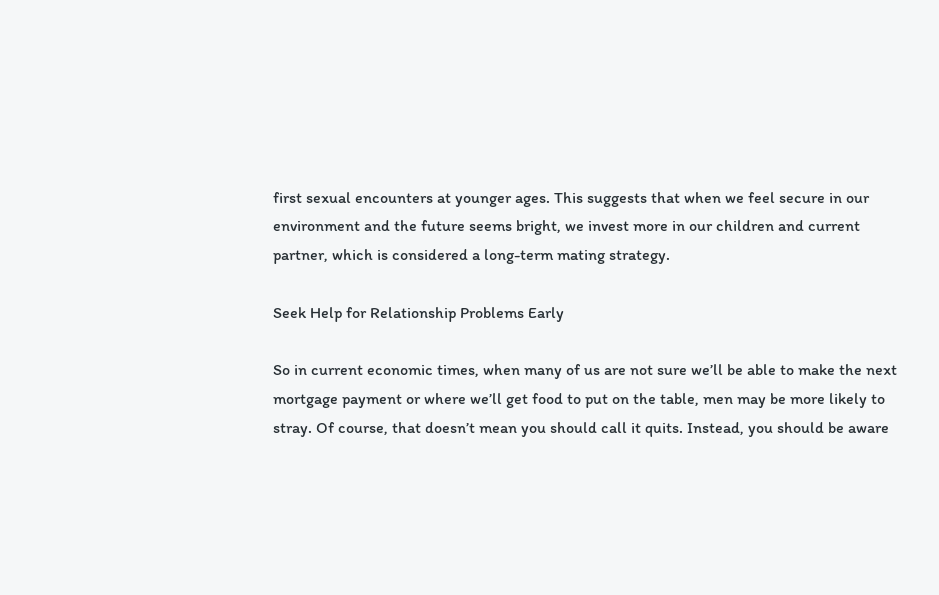first sexual encounters at younger ages. This suggests that when we feel secure in our environment and the future seems bright, we invest more in our children and current partner, which is considered a long-term mating strategy.

Seek Help for Relationship Problems Early

So in current economic times, when many of us are not sure we’ll be able to make the next mortgage payment or where we’ll get food to put on the table, men may be more likely to stray. Of course, that doesn’t mean you should call it quits. Instead, you should be aware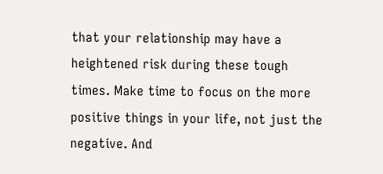that your relationship may have a heightened risk during these tough times. Make time to focus on the more positive things in your life, not just the negative. And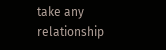take any relationship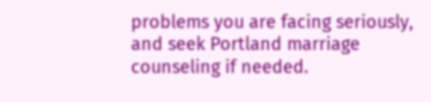problems you are facing seriously, and seek Portland marriage counseling if needed.